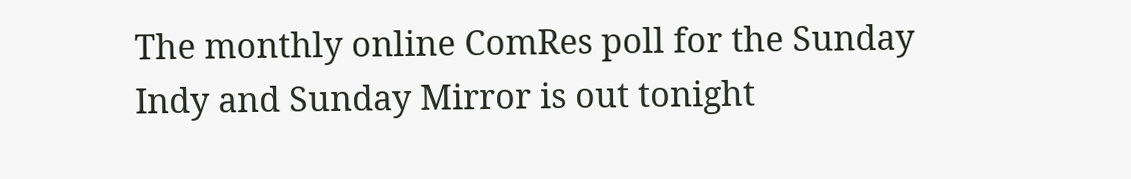The monthly online ComRes poll for the Sunday Indy and Sunday Mirror is out tonight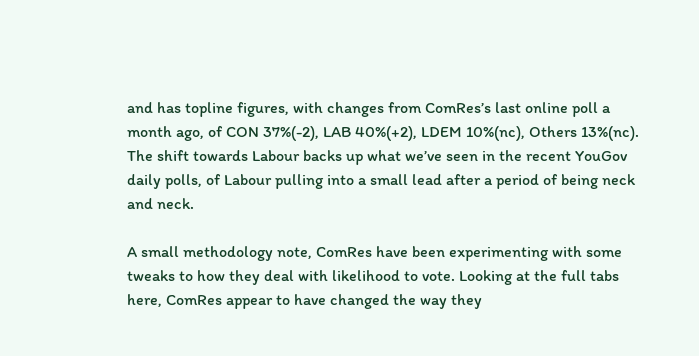and has topline figures, with changes from ComRes’s last online poll a month ago, of CON 37%(-2), LAB 40%(+2), LDEM 10%(nc), Others 13%(nc). The shift towards Labour backs up what we’ve seen in the recent YouGov daily polls, of Labour pulling into a small lead after a period of being neck and neck.

A small methodology note, ComRes have been experimenting with some tweaks to how they deal with likelihood to vote. Looking at the full tabs here, ComRes appear to have changed the way they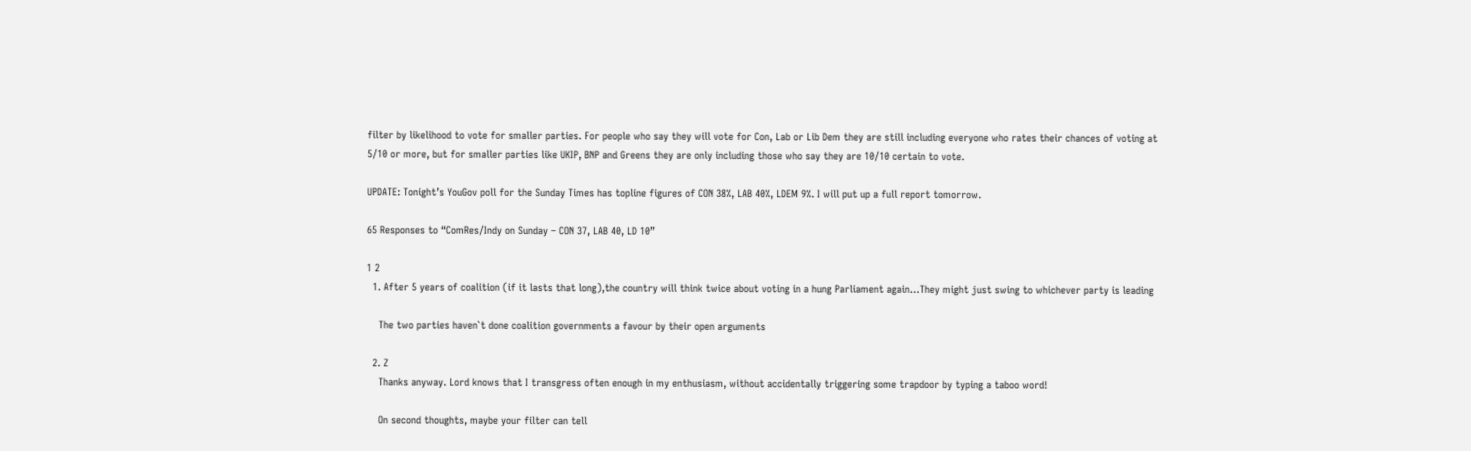filter by likelihood to vote for smaller parties. For people who say they will vote for Con, Lab or Lib Dem they are still including everyone who rates their chances of voting at 5/10 or more, but for smaller parties like UKIP, BNP and Greens they are only including those who say they are 10/10 certain to vote.

UPDATE: Tonight’s YouGov poll for the Sunday Times has topline figures of CON 38%, LAB 40%, LDEM 9%. I will put up a full report tomorrow.

65 Responses to “ComRes/Indy on Sunday – CON 37, LAB 40, LD 10”

1 2
  1. After 5 years of coalition (if it lasts that long),the country will think twice about voting in a hung Parliament again…They might just swing to whichever party is leading

    The two parties haven`t done coalition governments a favour by their open arguments

  2. Z
    Thanks anyway. Lord knows that I transgress often enough in my enthusiasm, without accidentally triggering some trapdoor by typing a taboo word!

    On second thoughts, maybe your filter can tell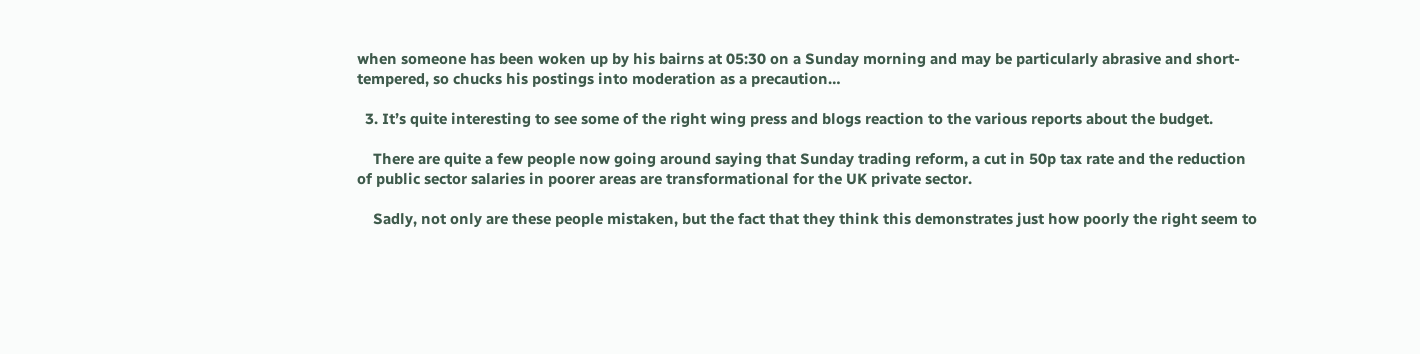when someone has been woken up by his bairns at 05:30 on a Sunday morning and may be particularly abrasive and short-tempered, so chucks his postings into moderation as a precaution…

  3. It’s quite interesting to see some of the right wing press and blogs reaction to the various reports about the budget.

    There are quite a few people now going around saying that Sunday trading reform, a cut in 50p tax rate and the reduction of public sector salaries in poorer areas are transformational for the UK private sector.

    Sadly, not only are these people mistaken, but the fact that they think this demonstrates just how poorly the right seem to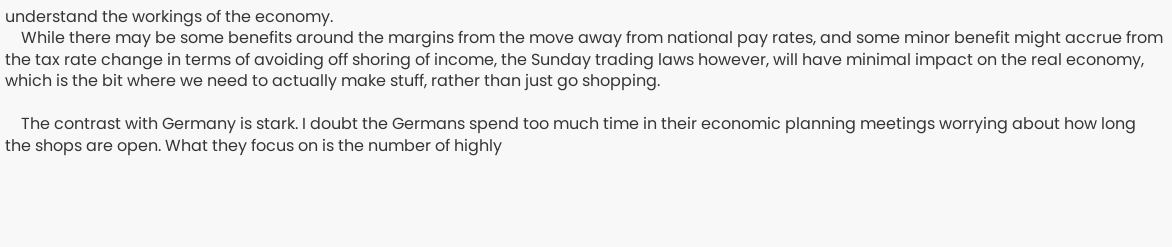understand the workings of the economy.
    While there may be some benefits around the margins from the move away from national pay rates, and some minor benefit might accrue from the tax rate change in terms of avoiding off shoring of income, the Sunday trading laws however, will have minimal impact on the real economy, which is the bit where we need to actually make stuff, rather than just go shopping.

    The contrast with Germany is stark. I doubt the Germans spend too much time in their economic planning meetings worrying about how long the shops are open. What they focus on is the number of highly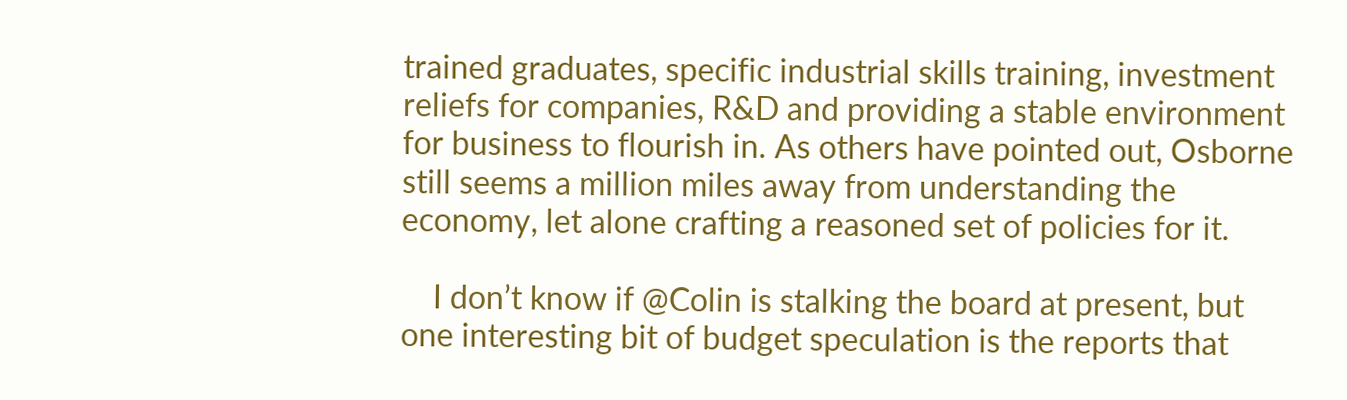trained graduates, specific industrial skills training, investment reliefs for companies, R&D and providing a stable environment for business to flourish in. As others have pointed out, Osborne still seems a million miles away from understanding the economy, let alone crafting a reasoned set of policies for it.

    I don’t know if @Colin is stalking the board at present, but one interesting bit of budget speculation is the reports that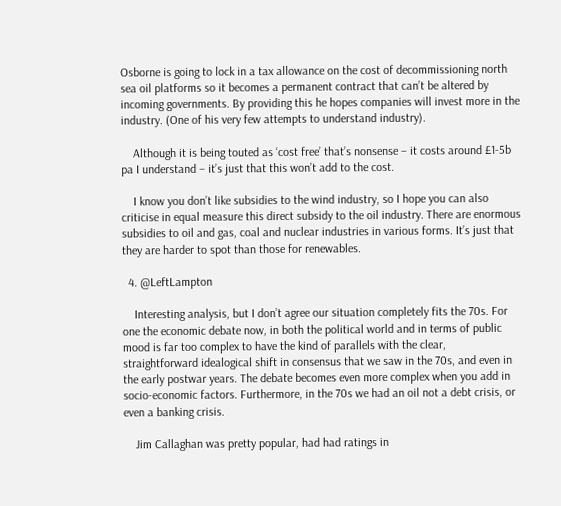Osborne is going to lock in a tax allowance on the cost of decommissioning north sea oil platforms so it becomes a permanent contract that can’t be altered by incoming governments. By providing this he hopes companies will invest more in the industry. (One of his very few attempts to understand industry).

    Although it is being touted as ‘cost free’ that’s nonsense – it costs around £1-5b pa I understand – it’s just that this won’t add to the cost.

    I know you don’t like subsidies to the wind industry, so I hope you can also criticise in equal measure this direct subsidy to the oil industry. There are enormous subsidies to oil and gas, coal and nuclear industries in various forms. It’s just that they are harder to spot than those for renewables.

  4. @LeftLampton

    Interesting analysis, but I don’t agree our situation completely fits the 70s. For one the economic debate now, in both the political world and in terms of public mood is far too complex to have the kind of parallels with the clear, straightforward idealogical shift in consensus that we saw in the 70s, and even in the early postwar years. The debate becomes even more complex when you add in socio-economic factors. Furthermore, in the 70s we had an oil not a debt crisis, or even a banking crisis.

    Jim Callaghan was pretty popular, had had ratings in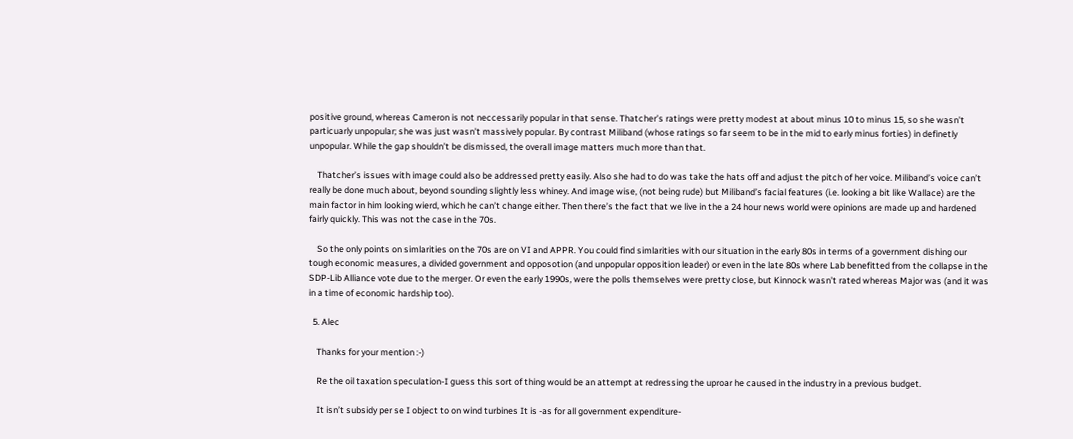positive ground, whereas Cameron is not neccessarily popular in that sense. Thatcher’s ratings were pretty modest at about minus 10 to minus 15, so she wasn’t particuarly unpopular; she was just wasn’t massively popular. By contrast Miliband (whose ratings so far seem to be in the mid to early minus forties) in definetly unpopular. While the gap shouldn’t be dismissed, the overall image matters much more than that.

    Thatcher’s issues with image could also be addressed pretty easily. Also she had to do was take the hats off and adjust the pitch of her voice. Miliband’s voice can’t really be done much about, beyond sounding slightly less whiney. And image wise, (not being rude) but Miliband’s facial features (i.e. looking a bit like Wallace) are the main factor in him looking wierd, which he can’t change either. Then there’s the fact that we live in the a 24 hour news world were opinions are made up and hardened fairly quickly. This was not the case in the 70s.

    So the only points on simlarities on the 70s are on VI and APPR. You could find simlarities with our situation in the early 80s in terms of a government dishing our tough economic measures, a divided government and opposotion (and unpopular opposition leader) or even in the late 80s where Lab benefitted from the collapse in the SDP-Lib Alliance vote due to the merger. Or even the early 1990s, were the polls themselves were pretty close, but Kinnock wasn’t rated whereas Major was (and it was in a time of economic hardship too).

  5. Alec

    Thanks for your mention :-)

    Re the oil taxation speculation-I guess this sort of thing would be an attempt at redressing the uproar he caused in the industry in a previous budget.

    It isn’t subsidy per se I object to on wind turbines It is -as for all government expenditure-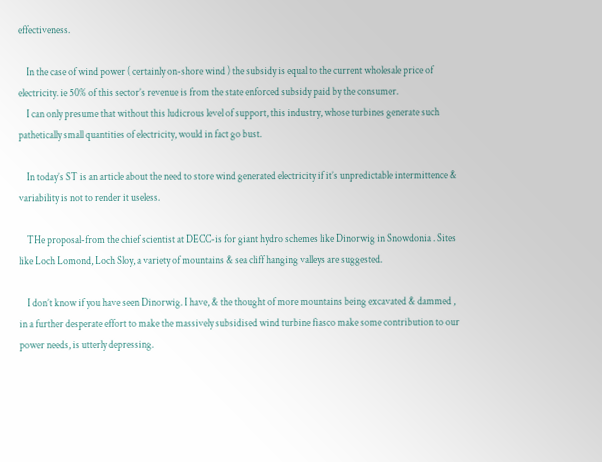effectiveness.

    In the case of wind power ( certainly on-shore wind ) the subsidy is equal to the current wholesale price of electricity. ie 50% of this sector’s revenue is from the state enforced subsidy paid by the consumer.
    I can only presume that without this ludicrous level of support, this industry, whose turbines generate such pathetically small quantities of electricity, would in fact go bust.

    In today’s ST is an article about the need to store wind generated electricity if it’s unpredictable intermittence & variability is not to render it useless.

    THe proposal-from the chief scientist at DECC-is for giant hydro schemes like Dinorwig in Snowdonia . Sites like Loch Lomond, Loch Sloy, a variety of mountains & sea cliff hanging valleys are suggested.

    I don’t know if you have seen Dinorwig. I have, & the thought of more mountains being excavated & dammed , in a further desperate effort to make the massively subsidised wind turbine fiasco make some contribution to our power needs, is utterly depressing.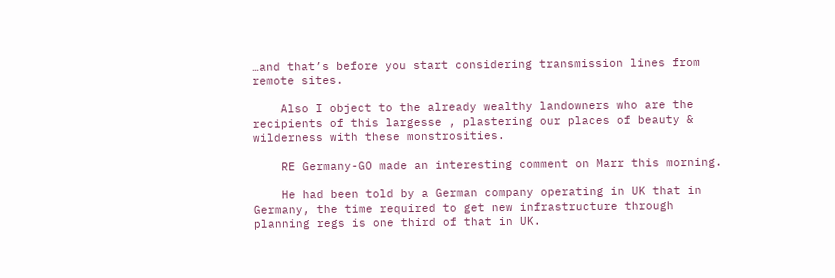…and that’s before you start considering transmission lines from remote sites.

    Also I object to the already wealthy landowners who are the recipients of this largesse , plastering our places of beauty & wilderness with these monstrosities.

    RE Germany-GO made an interesting comment on Marr this morning.

    He had been told by a German company operating in UK that in Germany, the time required to get new infrastructure through planning regs is one third of that in UK.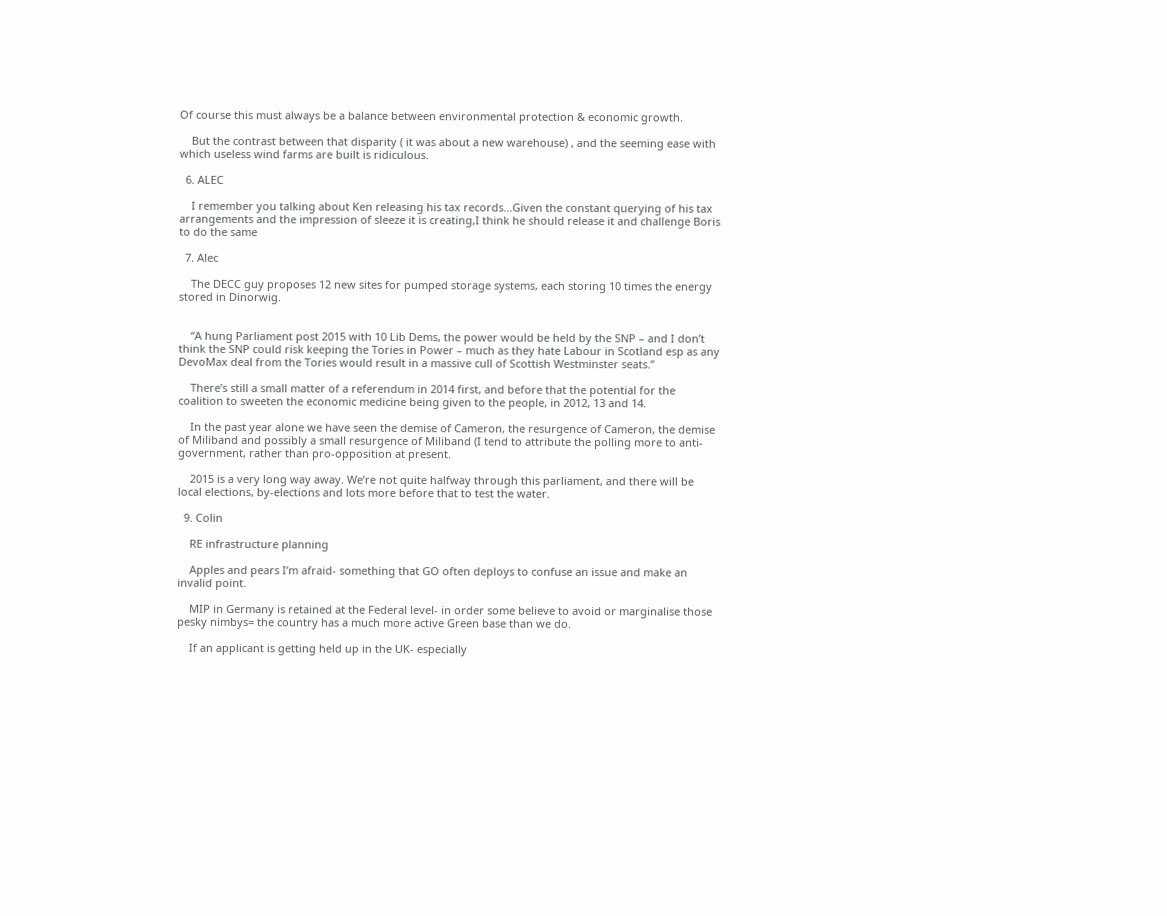Of course this must always be a balance between environmental protection & economic growth.

    But the contrast between that disparity ( it was about a new warehouse) , and the seeming ease with which useless wind farms are built is ridiculous.

  6. ALEC

    I remember you talking about Ken releasing his tax records…Given the constant querying of his tax arrangements and the impression of sleeze it is creating,I think he should release it and challenge Boris to do the same

  7. Alec

    The DECC guy proposes 12 new sites for pumped storage systems, each storing 10 times the energy stored in Dinorwig.


    “A hung Parliament post 2015 with 10 Lib Dems, the power would be held by the SNP – and I don’t think the SNP could risk keeping the Tories in Power – much as they hate Labour in Scotland esp as any DevoMax deal from the Tories would result in a massive cull of Scottish Westminster seats.”

    There’s still a small matter of a referendum in 2014 first, and before that the potential for the coalition to sweeten the economic medicine being given to the people, in 2012, 13 and 14.

    In the past year alone we have seen the demise of Cameron, the resurgence of Cameron, the demise of Miliband and possibly a small resurgence of Miliband (I tend to attribute the polling more to anti-government, rather than pro-opposition at present.

    2015 is a very long way away. We’re not quite halfway through this parliament, and there will be local elections, by-elections and lots more before that to test the water.

  9. Colin

    RE infrastructure planning

    Apples and pears I’m afraid- something that GO often deploys to confuse an issue and make an invalid point.

    MIP in Germany is retained at the Federal level- in order some believe to avoid or marginalise those pesky nimbys= the country has a much more active Green base than we do.

    If an applicant is getting held up in the UK- especially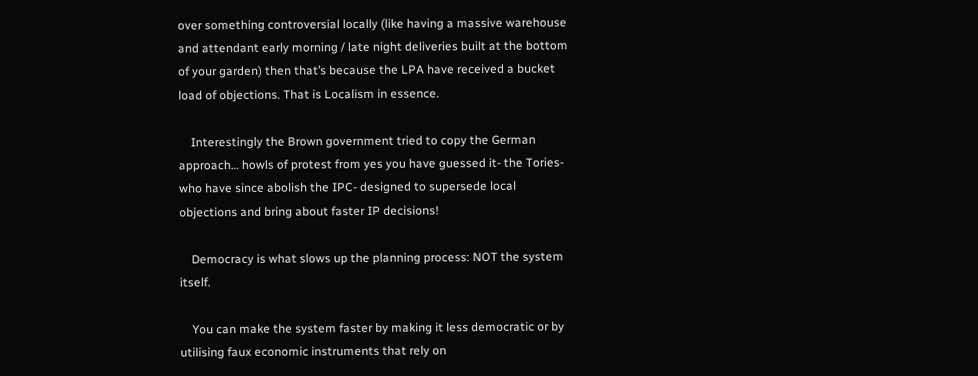over something controversial locally (like having a massive warehouse and attendant early morning / late night deliveries built at the bottom of your garden) then that’s because the LPA have received a bucket load of objections. That is Localism in essence.

    Interestingly the Brown government tried to copy the German approach… howls of protest from yes you have guessed it- the Tories- who have since abolish the IPC- designed to supersede local objections and bring about faster IP decisions!

    Democracy is what slows up the planning process: NOT the system itself.

    You can make the system faster by making it less democratic or by utilising faux economic instruments that rely on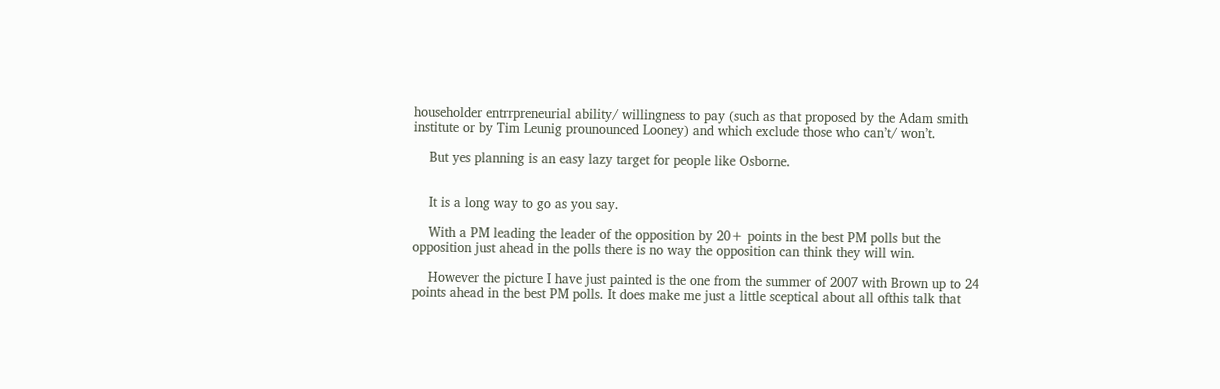householder entrrpreneurial ability/ willingness to pay (such as that proposed by the Adam smith institute or by Tim Leunig prounounced Looney) and which exclude those who can’t/ won’t.

    But yes planning is an easy lazy target for people like Osborne.


    It is a long way to go as you say.

    With a PM leading the leader of the opposition by 20+ points in the best PM polls but the opposition just ahead in the polls there is no way the opposition can think they will win.

    However the picture I have just painted is the one from the summer of 2007 with Brown up to 24 points ahead in the best PM polls. It does make me just a little sceptical about all ofthis talk that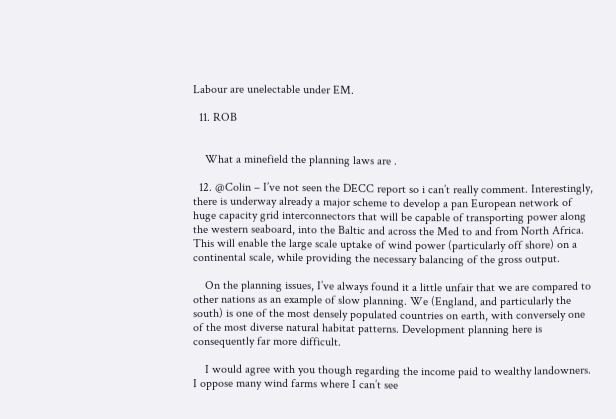Labour are unelectable under EM.

  11. ROB


    What a minefield the planning laws are .

  12. @Colin – I’ve not seen the DECC report so i can’t really comment. Interestingly, there is underway already a major scheme to develop a pan European network of huge capacity grid interconnectors that will be capable of transporting power along the western seaboard, into the Baltic and across the Med to and from North Africa. This will enable the large scale uptake of wind power (particularly off shore) on a continental scale, while providing the necessary balancing of the gross output.

    On the planning issues, I’ve always found it a little unfair that we are compared to other nations as an example of slow planning. We (England, and particularly the south) is one of the most densely populated countries on earth, with conversely one of the most diverse natural habitat patterns. Development planning here is consequently far more difficult.

    I would agree with you though regarding the income paid to wealthy landowners. I oppose many wind farms where I can’t see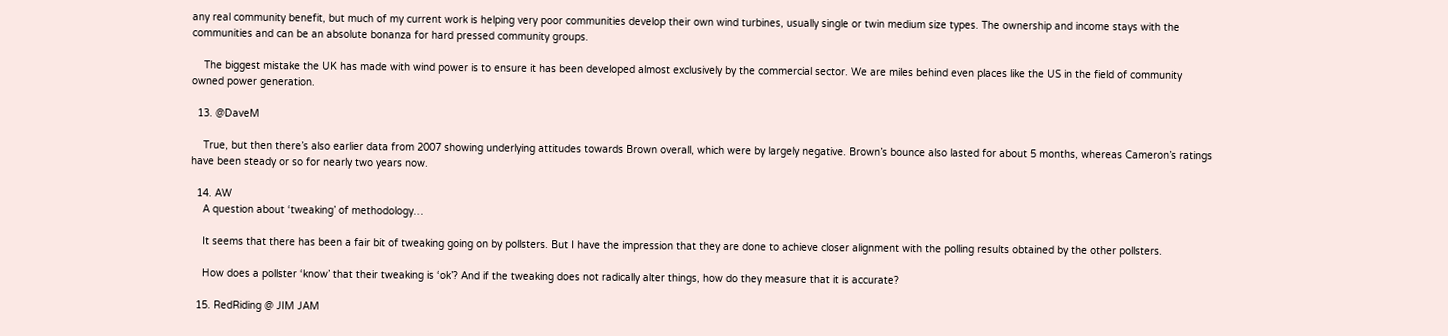any real community benefit, but much of my current work is helping very poor communities develop their own wind turbines, usually single or twin medium size types. The ownership and income stays with the communities and can be an absolute bonanza for hard pressed community groups.

    The biggest mistake the UK has made with wind power is to ensure it has been developed almost exclusively by the commercial sector. We are miles behind even places like the US in the field of community owned power generation.

  13. @DaveM

    True, but then there’s also earlier data from 2007 showing underlying attitudes towards Brown overall, which were by largely negative. Brown’s bounce also lasted for about 5 months, whereas Cameron’s ratings have been steady or so for nearly two years now.

  14. AW
    A question about ‘tweaking’ of methodology…

    It seems that there has been a fair bit of tweaking going on by pollsters. But I have the impression that they are done to achieve closer alignment with the polling results obtained by the other pollsters.

    How does a pollster ‘know’ that their tweaking is ‘ok’? And if the tweaking does not radically alter things, how do they measure that it is accurate?

  15. RedRiding @ JIM JAM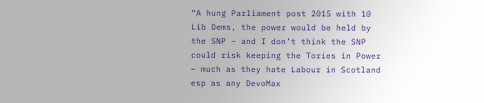“A hung Parliament post 2015 with 10 Lib Dems, the power would be held by the SNP – and I don’t think the SNP could risk keeping the Tories in Power – much as they hate Labour in Scotland esp as any DevoMax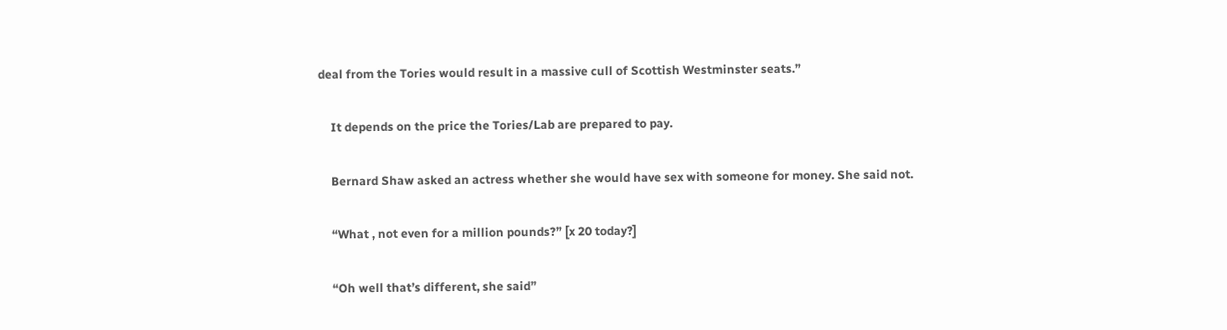deal from the Tories would result in a massive cull of Scottish Westminster seats.”

    It depends on the price the Tories/Lab are prepared to pay.

    Bernard Shaw asked an actress whether she would have sex with someone for money. She said not.

    “What , not even for a million pounds?” [x 20 today?]

    “Oh well that’s different, she said”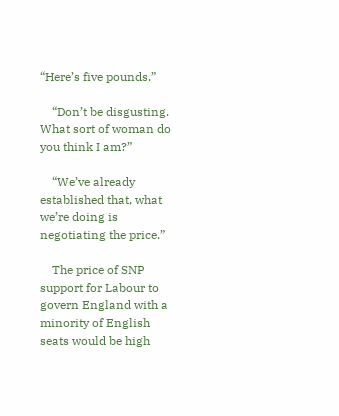“Here’s five pounds.”

    “Don’t be disgusting. What sort of woman do you think I am?”

    “We’ve already established that, what we’re doing is negotiating the price.”

    The price of SNP support for Labour to govern England with a minority of English seats would be high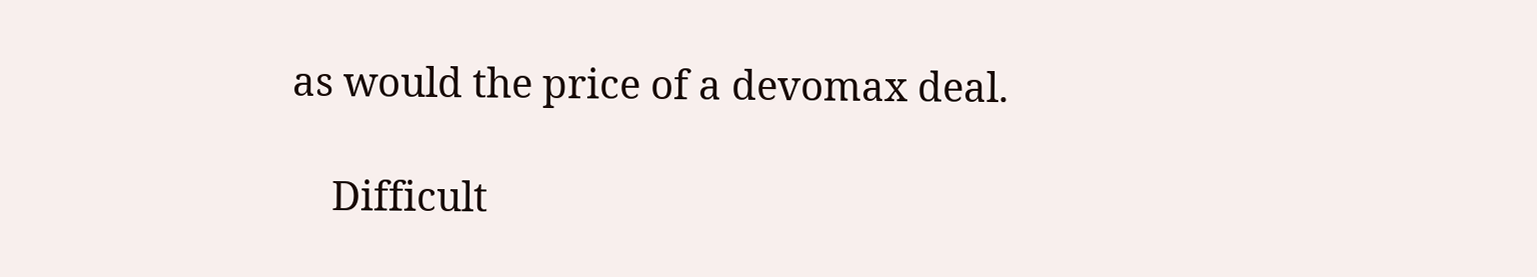as would the price of a devomax deal.

    Difficult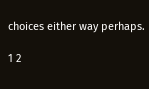choices either way perhaps.

1 2